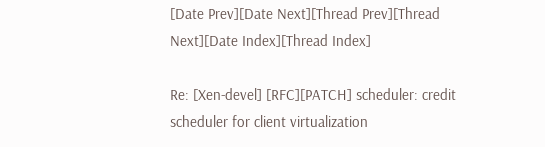[Date Prev][Date Next][Thread Prev][Thread Next][Date Index][Thread Index]

Re: [Xen-devel] [RFC][PATCH] scheduler: credit scheduler for client virtualization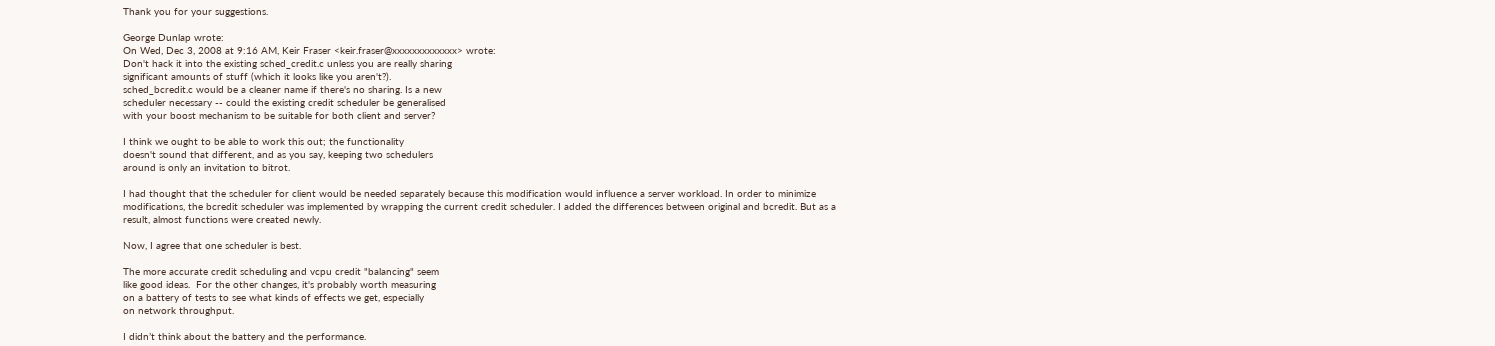Thank you for your suggestions.

George Dunlap wrote:
On Wed, Dec 3, 2008 at 9:16 AM, Keir Fraser <keir.fraser@xxxxxxxxxxxxx> wrote:
Don't hack it into the existing sched_credit.c unless you are really sharing
significant amounts of stuff (which it looks like you aren't?).
sched_bcredit.c would be a cleaner name if there's no sharing. Is a new
scheduler necessary -- could the existing credit scheduler be generalised
with your boost mechanism to be suitable for both client and server?

I think we ought to be able to work this out; the functionality
doesn't sound that different, and as you say, keeping two schedulers
around is only an invitation to bitrot.

I had thought that the scheduler for client would be needed separately because this modification would influence a server workload. In order to minimize modifications, the bcredit scheduler was implemented by wrapping the current credit scheduler. I added the differences between original and bcredit. But as a result, almost functions were created newly.

Now, I agree that one scheduler is best.

The more accurate credit scheduling and vcpu credit "balancing" seem
like good ideas.  For the other changes, it's probably worth measuring
on a battery of tests to see what kinds of effects we get, especially
on network throughput.

I didn’t think about the battery and the performance.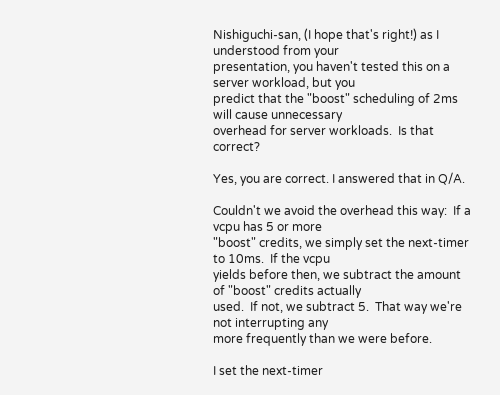Nishiguchi-san, (I hope that's right!) as I understood from your
presentation, you haven't tested this on a server workload, but you
predict that the "boost" scheduling of 2ms will cause unnecessary
overhead for server workloads.  Is that correct?

Yes, you are correct. I answered that in Q/A.

Couldn't we avoid the overhead this way:  If a vcpu has 5 or more
"boost" credits, we simply set the next-timer to 10ms.  If the vcpu
yields before then, we subtract the amount of "boost" credits actually
used.  If not, we subtract 5.  That way we're not interrupting any
more frequently than we were before.

I set the next-timer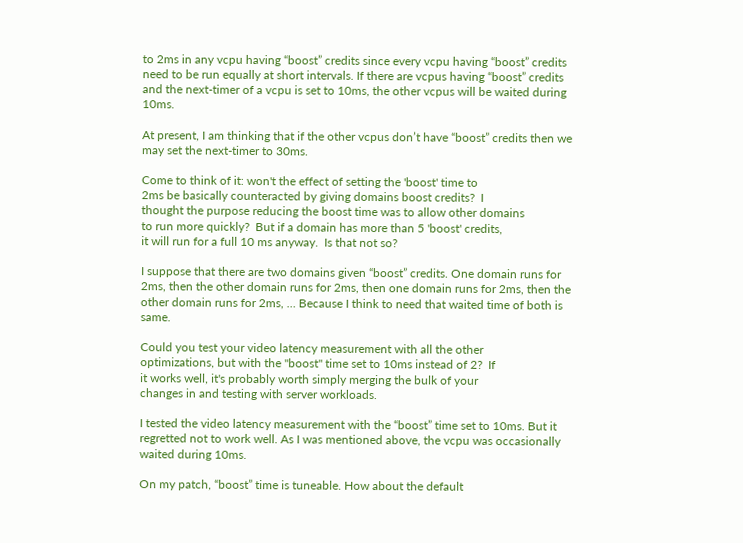to 2ms in any vcpu having “boost” credits since every vcpu having “boost” credits need to be run equally at short intervals. If there are vcpus having “boost” credits and the next-timer of a vcpu is set to 10ms, the other vcpus will be waited during 10ms.

At present, I am thinking that if the other vcpus don’t have “boost” credits then we may set the next-timer to 30ms.

Come to think of it: won't the effect of setting the 'boost' time to
2ms be basically counteracted by giving domains boost credits?  I
thought the purpose reducing the boost time was to allow other domains
to run more quickly?  But if a domain has more than 5 'boost' credits,
it will run for a full 10 ms anyway.  Is that not so?

I suppose that there are two domains given “boost” credits. One domain runs for 2ms, then the other domain runs for 2ms, then one domain runs for 2ms, then the other domain runs for 2ms, … Because I think to need that waited time of both is same.

Could you test your video latency measurement with all the other
optimizations, but with the "boost" time set to 10ms instead of 2?  If
it works well, it's probably worth simply merging the bulk of your
changes in and testing with server workloads.

I tested the video latency measurement with the “boost” time set to 10ms. But it regretted not to work well. As I was mentioned above, the vcpu was occasionally waited during 10ms.

On my patch, “boost” time is tuneable. How about the default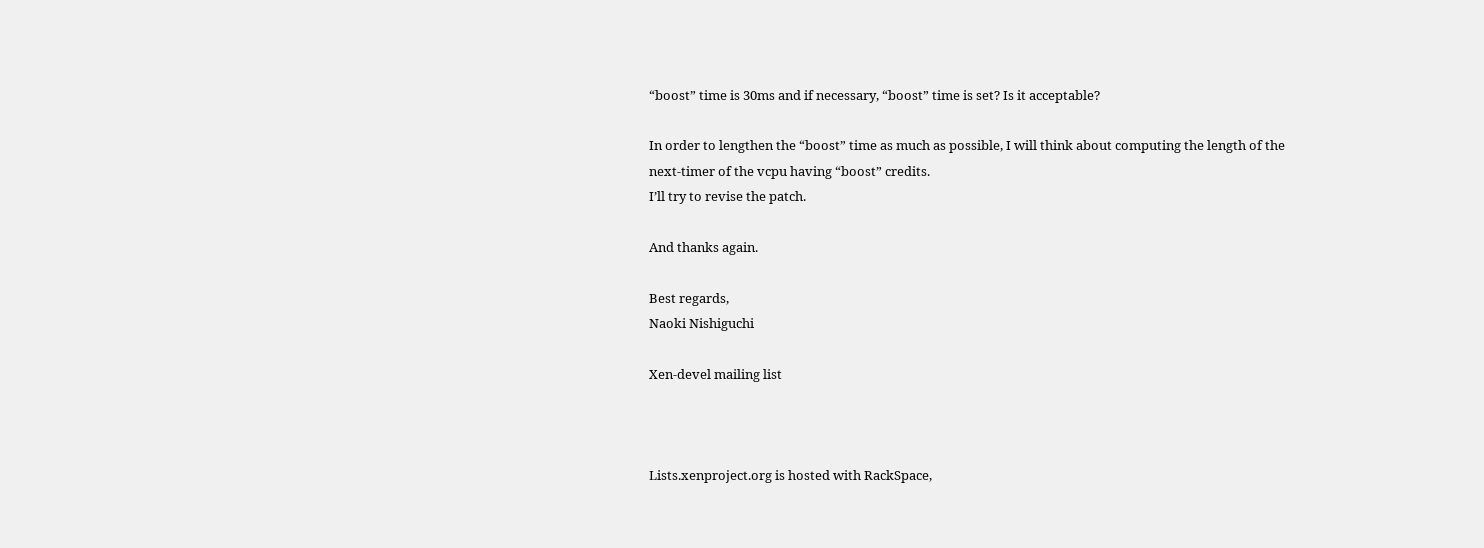“boost” time is 30ms and if necessary, “boost” time is set? Is it acceptable?

In order to lengthen the “boost” time as much as possible, I will think about computing the length of the next-timer of the vcpu having “boost” credits.
I’ll try to revise the patch.

And thanks again.

Best regards,
Naoki Nishiguchi

Xen-devel mailing list



Lists.xenproject.org is hosted with RackSpace,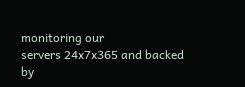monitoring our
servers 24x7x365 and backed by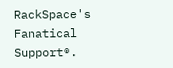RackSpace's Fanatical Support®.